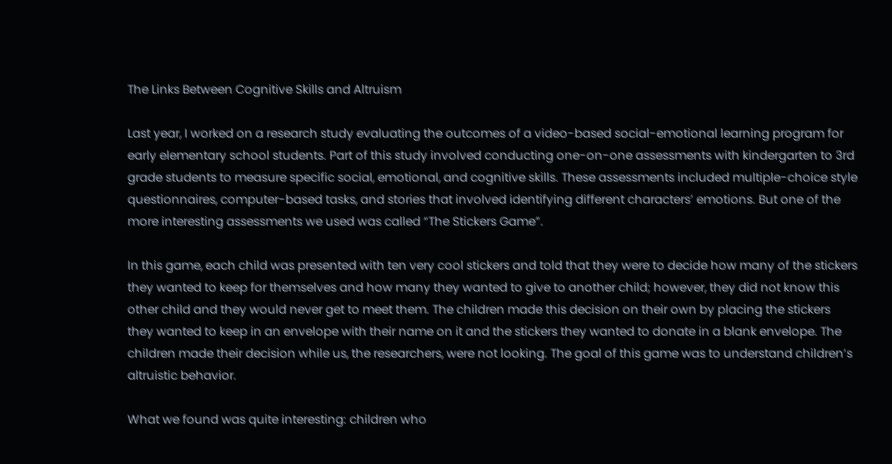The Links Between Cognitive Skills and Altruism

Last year, I worked on a research study evaluating the outcomes of a video-based social-emotional learning program for early elementary school students. Part of this study involved conducting one-on-one assessments with kindergarten to 3rd grade students to measure specific social, emotional, and cognitive skills. These assessments included multiple-choice style questionnaires, computer-based tasks, and stories that involved identifying different characters’ emotions. But one of the more interesting assessments we used was called “The Stickers Game”.

In this game, each child was presented with ten very cool stickers and told that they were to decide how many of the stickers they wanted to keep for themselves and how many they wanted to give to another child; however, they did not know this other child and they would never get to meet them. The children made this decision on their own by placing the stickers they wanted to keep in an envelope with their name on it and the stickers they wanted to donate in a blank envelope. The children made their decision while us, the researchers, were not looking. The goal of this game was to understand children’s altruistic behavior.

What we found was quite interesting: children who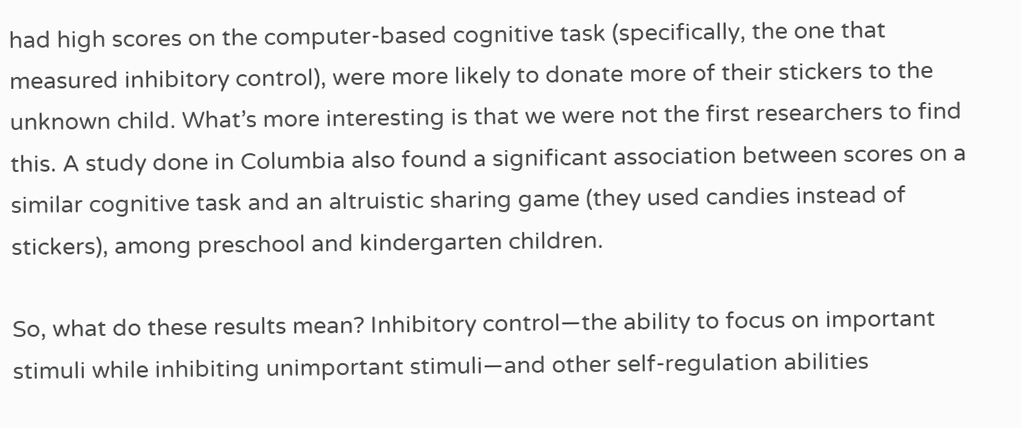had high scores on the computer-based cognitive task (specifically, the one that measured inhibitory control), were more likely to donate more of their stickers to the unknown child. What’s more interesting is that we were not the first researchers to find this. A study done in Columbia also found a significant association between scores on a similar cognitive task and an altruistic sharing game (they used candies instead of stickers), among preschool and kindergarten children.

So, what do these results mean? Inhibitory control—the ability to focus on important stimuli while inhibiting unimportant stimuli—and other self-regulation abilities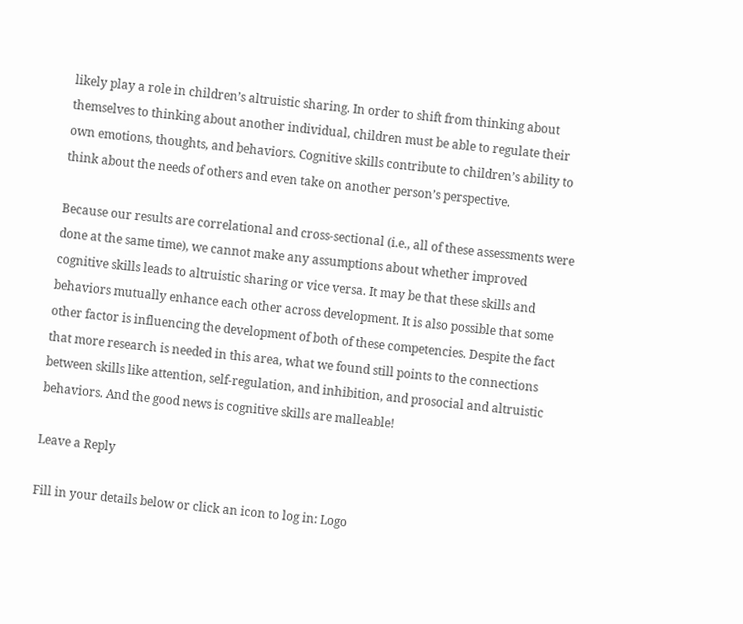likely play a role in children’s altruistic sharing. In order to shift from thinking about themselves to thinking about another individual, children must be able to regulate their own emotions, thoughts, and behaviors. Cognitive skills contribute to children’s ability to think about the needs of others and even take on another person’s perspective.

Because our results are correlational and cross-sectional (i.e., all of these assessments were done at the same time), we cannot make any assumptions about whether improved cognitive skills leads to altruistic sharing or vice versa. It may be that these skills and behaviors mutually enhance each other across development. It is also possible that some other factor is influencing the development of both of these competencies. Despite the fact that more research is needed in this area, what we found still points to the connections between skills like attention, self-regulation, and inhibition, and prosocial and altruistic behaviors. And the good news is cognitive skills are malleable!

Leave a Reply

Fill in your details below or click an icon to log in: Logo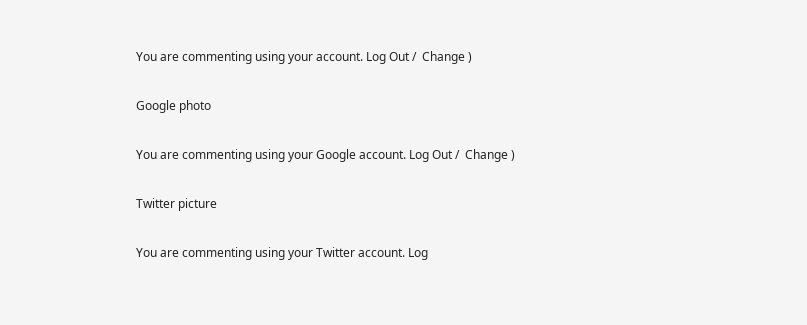You are commenting using your account. Log Out /  Change )

Google photo

You are commenting using your Google account. Log Out /  Change )

Twitter picture

You are commenting using your Twitter account. Log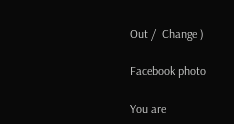Out /  Change )

Facebook photo

You are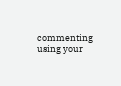commenting using your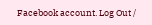Facebook account. Log Out /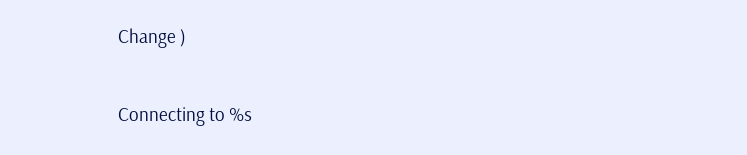Change )

Connecting to %s